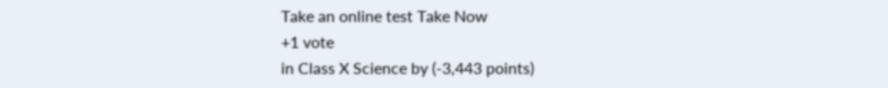Take an online test Take Now
+1 vote
in Class X Science by (-3,443 points)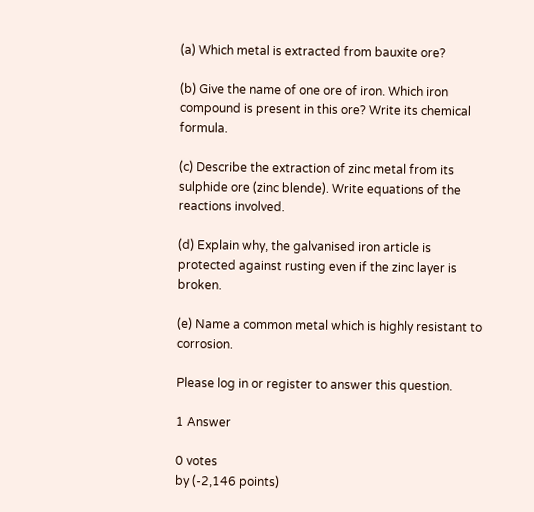(a) Which metal is extracted from bauxite ore?

(b) Give the name of one ore of iron. Which iron compound is present in this ore? Write its chemical formula.

(c) Describe the extraction of zinc metal from its sulphide ore (zinc blende). Write equations of the reactions involved.

(d) Explain why, the galvanised iron article is protected against rusting even if the zinc layer is broken.

(e) Name a common metal which is highly resistant to corrosion.

Please log in or register to answer this question.

1 Answer

0 votes
by (-2,146 points)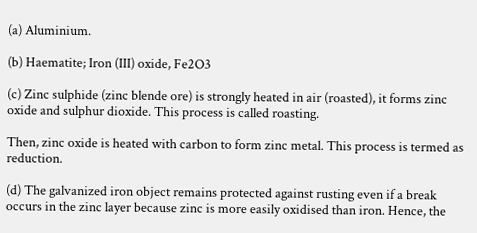(a) Aluminium.

(b) Haematite; Iron (III) oxide, Fe2O3

(c) Zinc sulphide (zinc blende ore) is strongly heated in air (roasted), it forms zinc oxide and sulphur dioxide. This process is called roasting.

Then, zinc oxide is heated with carbon to form zinc metal. This process is termed as reduction.

(d) The galvanized iron object remains protected against rusting even if a break occurs in the zinc layer because zinc is more easily oxidised than iron. Hence, the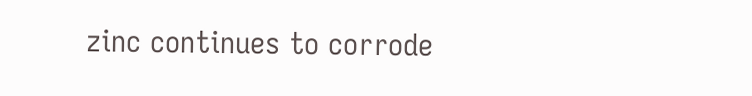zinc continues to corrode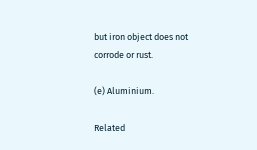but iron object does not corrode or rust.

(e) Aluminium.

Related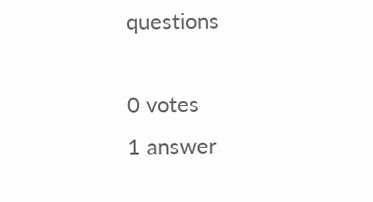questions

0 votes
1 answer